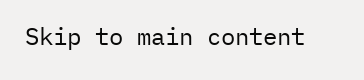Skip to main content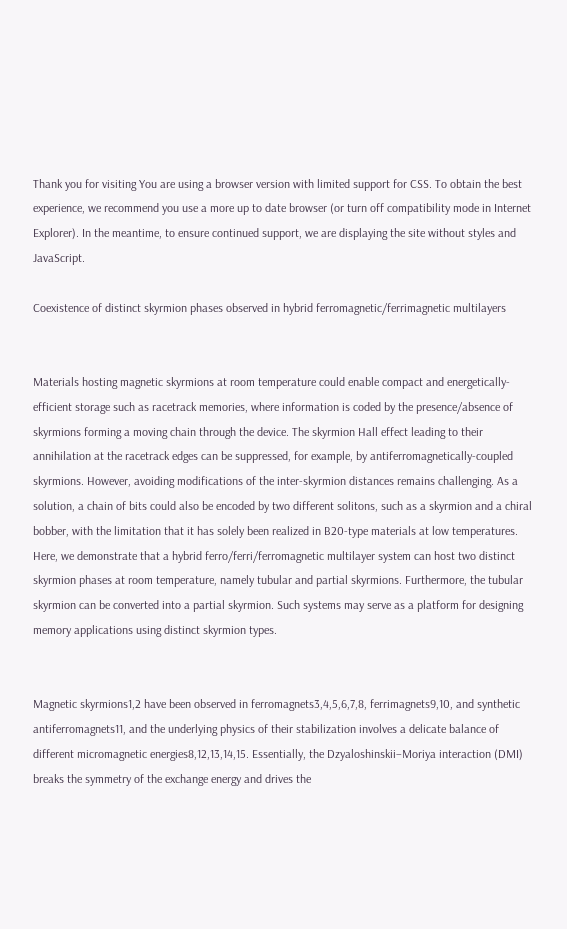Thank you for visiting You are using a browser version with limited support for CSS. To obtain the best experience, we recommend you use a more up to date browser (or turn off compatibility mode in Internet Explorer). In the meantime, to ensure continued support, we are displaying the site without styles and JavaScript.

Coexistence of distinct skyrmion phases observed in hybrid ferromagnetic/ferrimagnetic multilayers


Materials hosting magnetic skyrmions at room temperature could enable compact and energetically-efficient storage such as racetrack memories, where information is coded by the presence/absence of skyrmions forming a moving chain through the device. The skyrmion Hall effect leading to their annihilation at the racetrack edges can be suppressed, for example, by antiferromagnetically-coupled skyrmions. However, avoiding modifications of the inter-skyrmion distances remains challenging. As a solution, a chain of bits could also be encoded by two different solitons, such as a skyrmion and a chiral bobber, with the limitation that it has solely been realized in B20-type materials at low temperatures. Here, we demonstrate that a hybrid ferro/ferri/ferromagnetic multilayer system can host two distinct skyrmion phases at room temperature, namely tubular and partial skyrmions. Furthermore, the tubular skyrmion can be converted into a partial skyrmion. Such systems may serve as a platform for designing memory applications using distinct skyrmion types.


Magnetic skyrmions1,2 have been observed in ferromagnets3,4,5,6,7,8, ferrimagnets9,10, and synthetic antiferromagnets11, and the underlying physics of their stabilization involves a delicate balance of different micromagnetic energies8,12,13,14,15. Essentially, the Dzyaloshinskii–Moriya interaction (DMI) breaks the symmetry of the exchange energy and drives the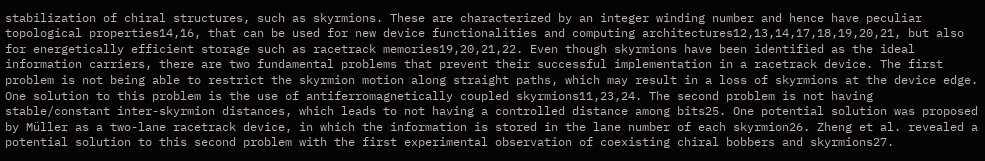stabilization of chiral structures, such as skyrmions. These are characterized by an integer winding number and hence have peculiar topological properties14,16, that can be used for new device functionalities and computing architectures12,13,14,17,18,19,20,21, but also for energetically efficient storage such as racetrack memories19,20,21,22. Even though skyrmions have been identified as the ideal information carriers, there are two fundamental problems that prevent their successful implementation in a racetrack device. The first problem is not being able to restrict the skyrmion motion along straight paths, which may result in a loss of skyrmions at the device edge. One solution to this problem is the use of antiferromagnetically coupled skyrmions11,23,24. The second problem is not having stable/constant inter-skyrmion distances, which leads to not having a controlled distance among bits25. One potential solution was proposed by Müller as a two-lane racetrack device, in which the information is stored in the lane number of each skyrmion26. Zheng et al. revealed a potential solution to this second problem with the first experimental observation of coexisting chiral bobbers and skyrmions27.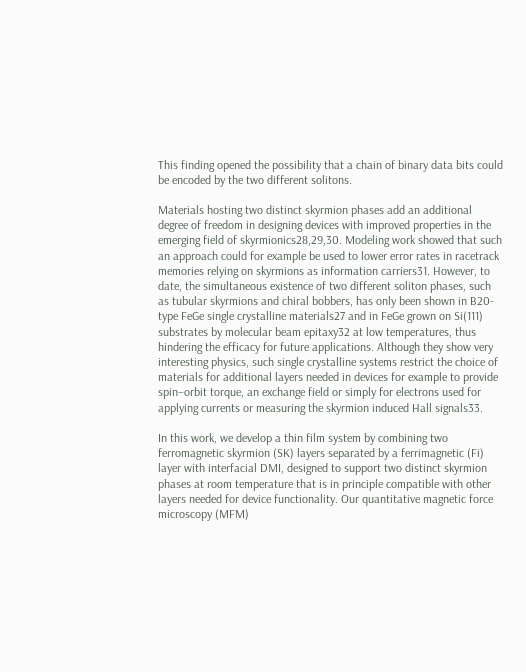This finding opened the possibility that a chain of binary data bits could be encoded by the two different solitons.

Materials hosting two distinct skyrmion phases add an additional degree of freedom in designing devices with improved properties in the emerging field of skyrmionics28,29,30. Modeling work showed that such an approach could for example be used to lower error rates in racetrack memories relying on skyrmions as information carriers31. However, to date, the simultaneous existence of two different soliton phases, such as tubular skyrmions and chiral bobbers, has only been shown in B20-type FeGe single crystalline materials27 and in FeGe grown on Si(111) substrates by molecular beam epitaxy32 at low temperatures, thus hindering the efficacy for future applications. Although they show very interesting physics, such single crystalline systems restrict the choice of materials for additional layers needed in devices for example to provide spin–orbit torque, an exchange field or simply for electrons used for applying currents or measuring the skyrmion induced Hall signals33.

In this work, we develop a thin film system by combining two ferromagnetic skyrmion (SK) layers separated by a ferrimagnetic (Fi) layer with interfacial DMI, designed to support two distinct skyrmion phases at room temperature that is in principle compatible with other layers needed for device functionality. Our quantitative magnetic force microscopy (MFM)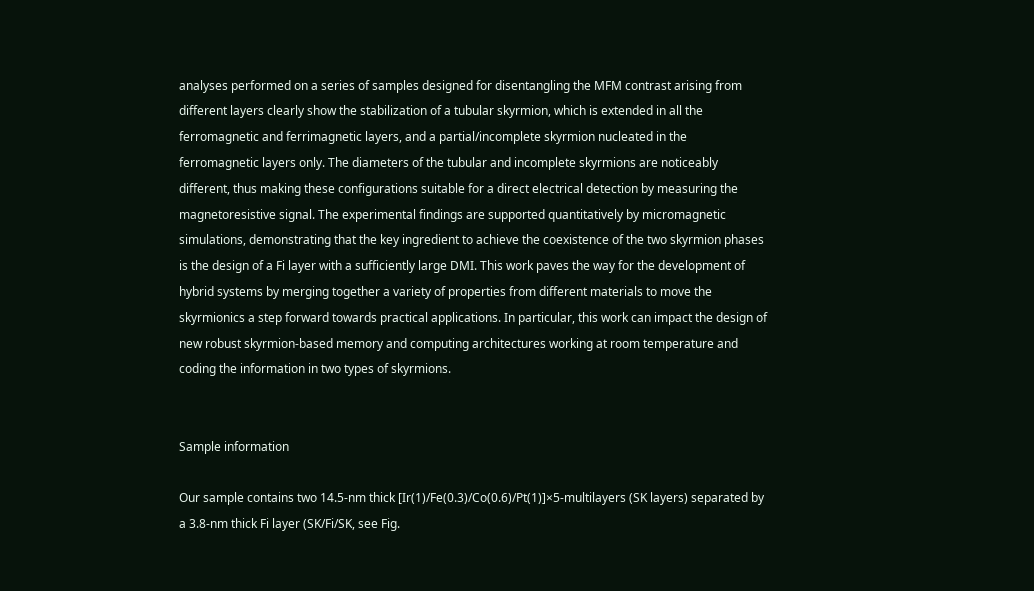analyses performed on a series of samples designed for disentangling the MFM contrast arising from different layers clearly show the stabilization of a tubular skyrmion, which is extended in all the ferromagnetic and ferrimagnetic layers, and a partial/incomplete skyrmion nucleated in the ferromagnetic layers only. The diameters of the tubular and incomplete skyrmions are noticeably different, thus making these configurations suitable for a direct electrical detection by measuring the magnetoresistive signal. The experimental findings are supported quantitatively by micromagnetic simulations, demonstrating that the key ingredient to achieve the coexistence of the two skyrmion phases is the design of a Fi layer with a sufficiently large DMI. This work paves the way for the development of hybrid systems by merging together a variety of properties from different materials to move the skyrmionics a step forward towards practical applications. In particular, this work can impact the design of new robust skyrmion-based memory and computing architectures working at room temperature and coding the information in two types of skyrmions.


Sample information

Our sample contains two 14.5-nm thick [Ir(1)/Fe(0.3)/Co(0.6)/Pt(1)]×5-multilayers (SK layers) separated by a 3.8-nm thick Fi layer (SK/Fi/SK, see Fig.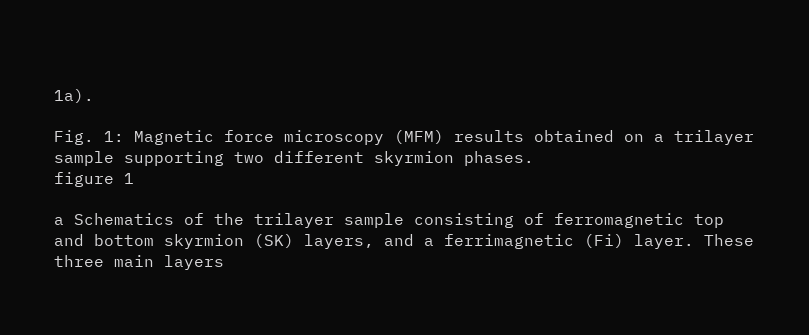1a).

Fig. 1: Magnetic force microscopy (MFM) results obtained on a trilayer sample supporting two different skyrmion phases.
figure 1

a Schematics of the trilayer sample consisting of ferromagnetic top and bottom skyrmion (SK) layers, and a ferrimagnetic (Fi) layer. These three main layers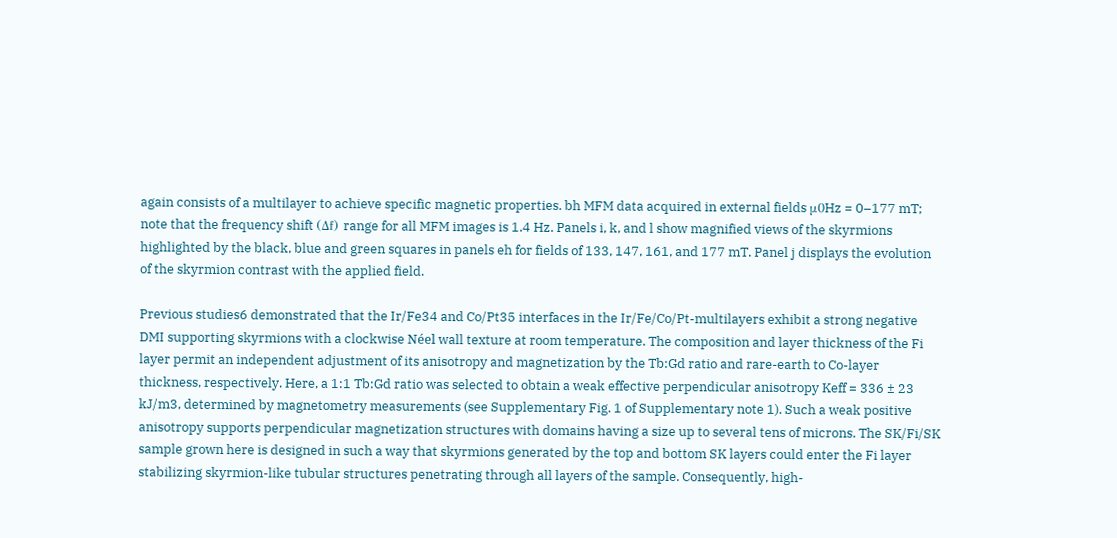again consists of a multilayer to achieve specific magnetic properties. bh MFM data acquired in external fields μ0Hz = 0–177 mT; note that the frequency shift (Δf) range for all MFM images is 1.4 Hz. Panels i, k, and l show magnified views of the skyrmions highlighted by the black, blue and green squares in panels eh for fields of 133, 147, 161, and 177 mT. Panel j displays the evolution of the skyrmion contrast with the applied field.

Previous studies6 demonstrated that the Ir/Fe34 and Co/Pt35 interfaces in the Ir/Fe/Co/Pt-multilayers exhibit a strong negative DMI supporting skyrmions with a clockwise Néel wall texture at room temperature. The composition and layer thickness of the Fi layer permit an independent adjustment of its anisotropy and magnetization by the Tb:Gd ratio and rare-earth to Co-layer thickness, respectively. Here, a 1:1 Tb:Gd ratio was selected to obtain a weak effective perpendicular anisotropy Keff = 336 ± 23 kJ/m3, determined by magnetometry measurements (see Supplementary Fig. 1 of Supplementary note 1). Such a weak positive anisotropy supports perpendicular magnetization structures with domains having a size up to several tens of microns. The SK/Fi/SK sample grown here is designed in such a way that skyrmions generated by the top and bottom SK layers could enter the Fi layer stabilizing skyrmion-like tubular structures penetrating through all layers of the sample. Consequently, high-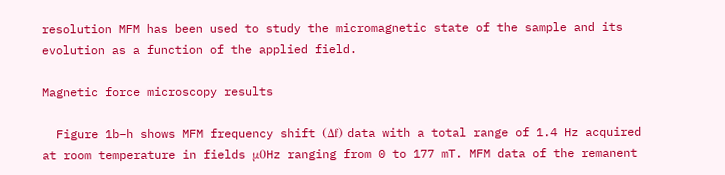resolution MFM has been used to study the micromagnetic state of the sample and its evolution as a function of the applied field.

Magnetic force microscopy results

  Figure 1b–h shows MFM frequency shift (Δf) data with a total range of 1.4 Hz acquired at room temperature in fields μ0Hz ranging from 0 to 177 mT. MFM data of the remanent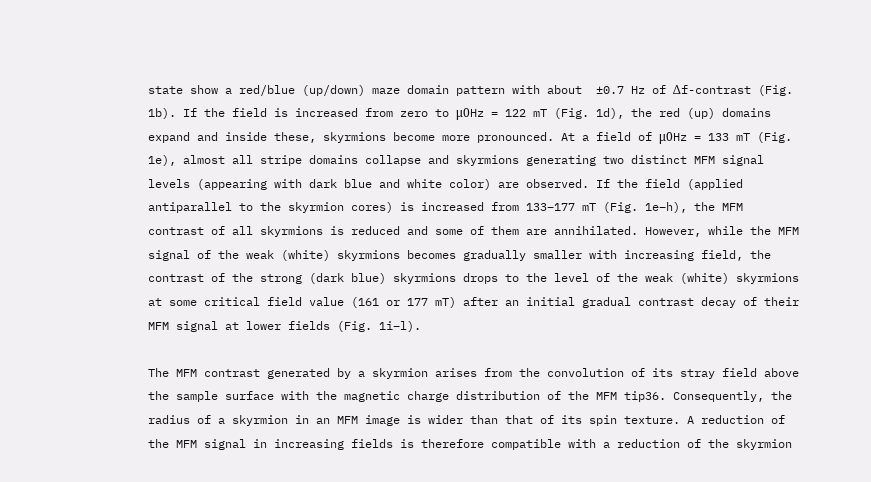state show a red/blue (up/down) maze domain pattern with about  ±0.7 Hz of Δf-contrast (Fig. 1b). If the field is increased from zero to μ0Hz = 122 mT (Fig. 1d), the red (up) domains expand and inside these, skyrmions become more pronounced. At a field of μ0Hz = 133 mT (Fig. 1e), almost all stripe domains collapse and skyrmions generating two distinct MFM signal levels (appearing with dark blue and white color) are observed. If the field (applied antiparallel to the skyrmion cores) is increased from 133–177 mT (Fig. 1e–h), the MFM contrast of all skyrmions is reduced and some of them are annihilated. However, while the MFM signal of the weak (white) skyrmions becomes gradually smaller with increasing field, the contrast of the strong (dark blue) skyrmions drops to the level of the weak (white) skyrmions at some critical field value (161 or 177 mT) after an initial gradual contrast decay of their MFM signal at lower fields (Fig. 1i–l).

The MFM contrast generated by a skyrmion arises from the convolution of its stray field above the sample surface with the magnetic charge distribution of the MFM tip36. Consequently, the radius of a skyrmion in an MFM image is wider than that of its spin texture. A reduction of the MFM signal in increasing fields is therefore compatible with a reduction of the skyrmion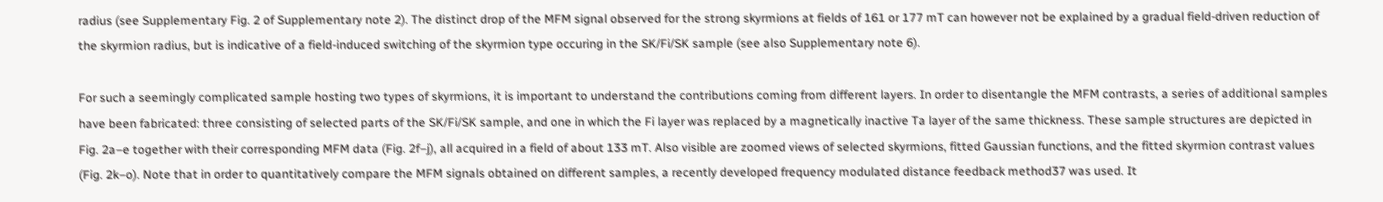radius (see Supplementary Fig. 2 of Supplementary note 2). The distinct drop of the MFM signal observed for the strong skyrmions at fields of 161 or 177 mT can however not be explained by a gradual field-driven reduction of the skyrmion radius, but is indicative of a field-induced switching of the skyrmion type occuring in the SK/Fi/SK sample (see also Supplementary note 6).

For such a seemingly complicated sample hosting two types of skyrmions, it is important to understand the contributions coming from different layers. In order to disentangle the MFM contrasts, a series of additional samples have been fabricated: three consisting of selected parts of the SK/Fi/SK sample, and one in which the Fi layer was replaced by a magnetically inactive Ta layer of the same thickness. These sample structures are depicted in Fig. 2a–e together with their corresponding MFM data (Fig. 2f–j), all acquired in a field of about 133 mT. Also visible are zoomed views of selected skyrmions, fitted Gaussian functions, and the fitted skyrmion contrast values (Fig. 2k–o). Note that in order to quantitatively compare the MFM signals obtained on different samples, a recently developed frequency modulated distance feedback method37 was used. It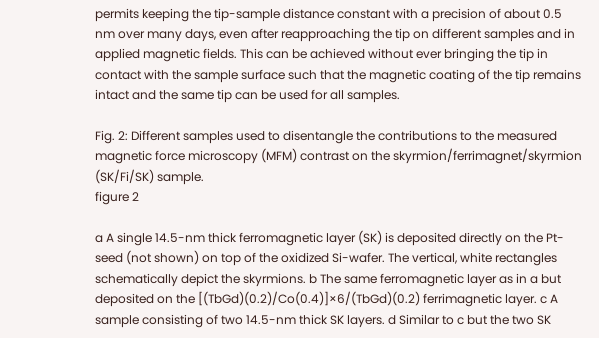permits keeping the tip-sample distance constant with a precision of about 0.5 nm over many days, even after reapproaching the tip on different samples and in applied magnetic fields. This can be achieved without ever bringing the tip in contact with the sample surface such that the magnetic coating of the tip remains intact and the same tip can be used for all samples.

Fig. 2: Different samples used to disentangle the contributions to the measured magnetic force microscopy (MFM) contrast on the skyrmion/ferrimagnet/skyrmion (SK/Fi/SK) sample.
figure 2

a A single 14.5-nm thick ferromagnetic layer (SK) is deposited directly on the Pt-seed (not shown) on top of the oxidized Si-wafer. The vertical, white rectangles schematically depict the skyrmions. b The same ferromagnetic layer as in a but deposited on the [(TbGd)(0.2)/Co(0.4)]×6/(TbGd)(0.2) ferrimagnetic layer. c A sample consisting of two 14.5-nm thick SK layers. d Similar to c but the two SK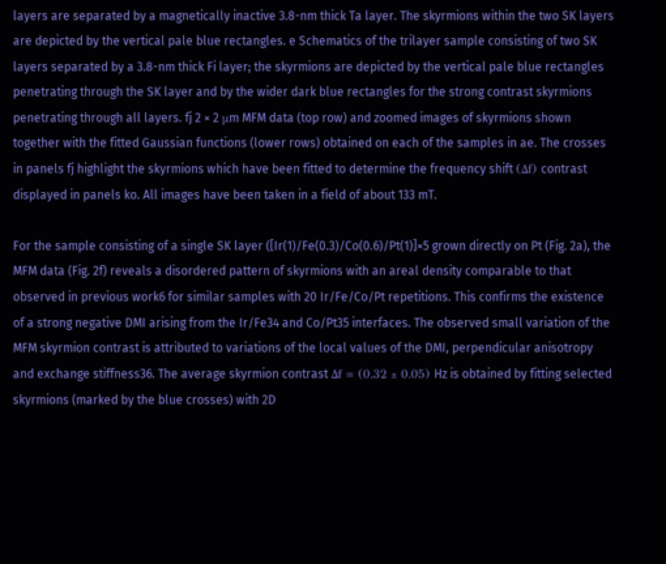layers are separated by a magnetically inactive 3.8-nm thick Ta layer. The skyrmions within the two SK layers are depicted by the vertical pale blue rectangles. e Schematics of the trilayer sample consisting of two SK layers separated by a 3.8-nm thick Fi layer; the skyrmions are depicted by the vertical pale blue rectangles penetrating through the SK layer and by the wider dark blue rectangles for the strong contrast skyrmions penetrating through all layers. fj 2 × 2 μm MFM data (top row) and zoomed images of skyrmions shown together with the fitted Gaussian functions (lower rows) obtained on each of the samples in ae. The crosses in panels fj highlight the skyrmions which have been fitted to determine the frequency shift (Δf) contrast displayed in panels ko. All images have been taken in a field of about 133 mT.

For the sample consisting of a single SK layer ([Ir(1)/Fe(0.3)/Co(0.6)/Pt(1)]×5 grown directly on Pt (Fig. 2a), the MFM data (Fig. 2f) reveals a disordered pattern of skyrmions with an areal density comparable to that observed in previous work6 for similar samples with 20 Ir/Fe/Co/Pt repetitions. This confirms the existence of a strong negative DMI arising from the Ir/Fe34 and Co/Pt35 interfaces. The observed small variation of the MFM skyrmion contrast is attributed to variations of the local values of the DMI, perpendicular anisotropy and exchange stiffness36. The average skyrmion contrast Δf = (0.32 ± 0.05) Hz is obtained by fitting selected skyrmions (marked by the blue crosses) with 2D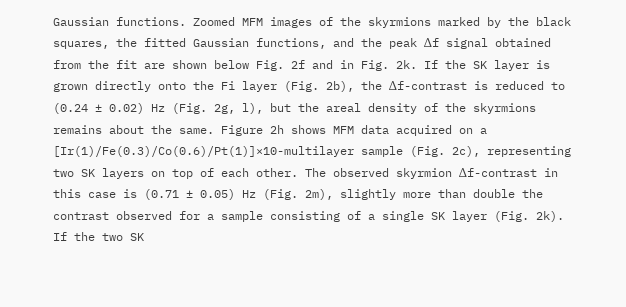Gaussian functions. Zoomed MFM images of the skyrmions marked by the black squares, the fitted Gaussian functions, and the peak Δf signal obtained from the fit are shown below Fig. 2f and in Fig. 2k. If the SK layer is grown directly onto the Fi layer (Fig. 2b), the Δf-contrast is reduced to (0.24 ± 0.02) Hz (Fig. 2g, l), but the areal density of the skyrmions remains about the same. Figure 2h shows MFM data acquired on a [Ir(1)/Fe(0.3)/Co(0.6)/Pt(1)]×10-multilayer sample (Fig. 2c), representing two SK layers on top of each other. The observed skyrmion Δf-contrast in this case is (0.71 ± 0.05) Hz (Fig. 2m), slightly more than double the contrast observed for a sample consisting of a single SK layer (Fig. 2k). If the two SK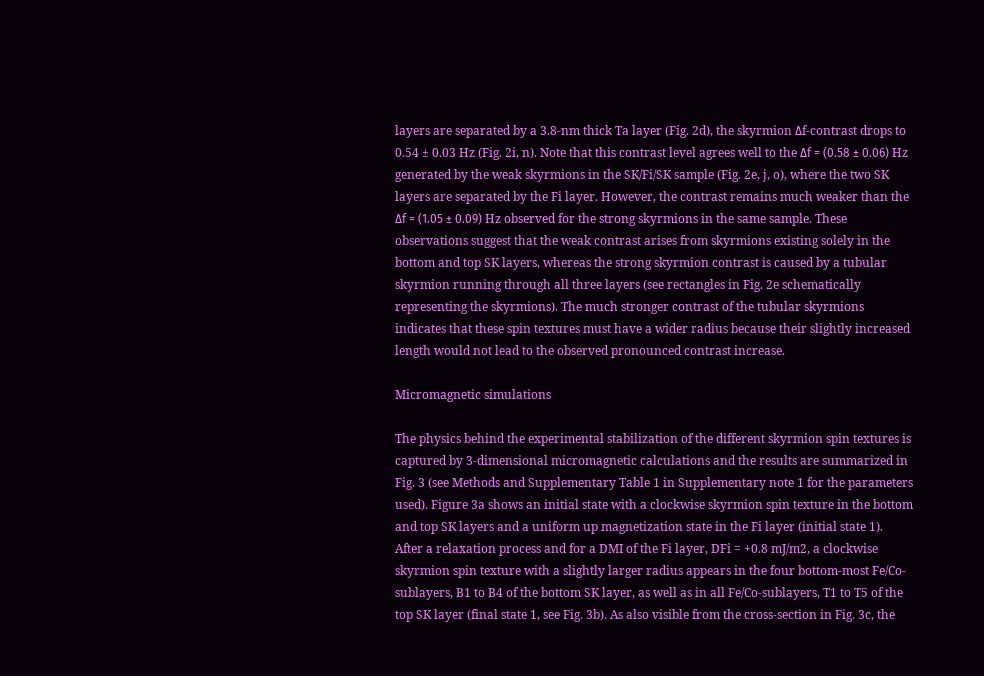layers are separated by a 3.8-nm thick Ta layer (Fig. 2d), the skyrmion Δf-contrast drops to 0.54 ± 0.03 Hz (Fig. 2i, n). Note that this contrast level agrees well to the Δf = (0.58 ± 0.06) Hz generated by the weak skyrmions in the SK/Fi/SK sample (Fig. 2e, j, o), where the two SK layers are separated by the Fi layer. However, the contrast remains much weaker than the Δf = (1.05 ± 0.09) Hz observed for the strong skyrmions in the same sample. These observations suggest that the weak contrast arises from skyrmions existing solely in the bottom and top SK layers, whereas the strong skyrmion contrast is caused by a tubular skyrmion running through all three layers (see rectangles in Fig. 2e schematically representing the skyrmions). The much stronger contrast of the tubular skyrmions indicates that these spin textures must have a wider radius because their slightly increased length would not lead to the observed pronounced contrast increase.

Micromagnetic simulations

The physics behind the experimental stabilization of the different skyrmion spin textures is captured by 3-dimensional micromagnetic calculations and the results are summarized in Fig. 3 (see Methods and Supplementary Table 1 in Supplementary note 1 for the parameters used). Figure 3a shows an initial state with a clockwise skyrmion spin texture in the bottom and top SK layers and a uniform up magnetization state in the Fi layer (initial state 1). After a relaxation process and for a DMI of the Fi layer, DFi = +0.8 mJ/m2, a clockwise skyrmion spin texture with a slightly larger radius appears in the four bottom-most Fe/Co-sublayers, B1 to B4 of the bottom SK layer, as well as in all Fe/Co-sublayers, T1 to T5 of the top SK layer (final state 1, see Fig. 3b). As also visible from the cross-section in Fig. 3c, the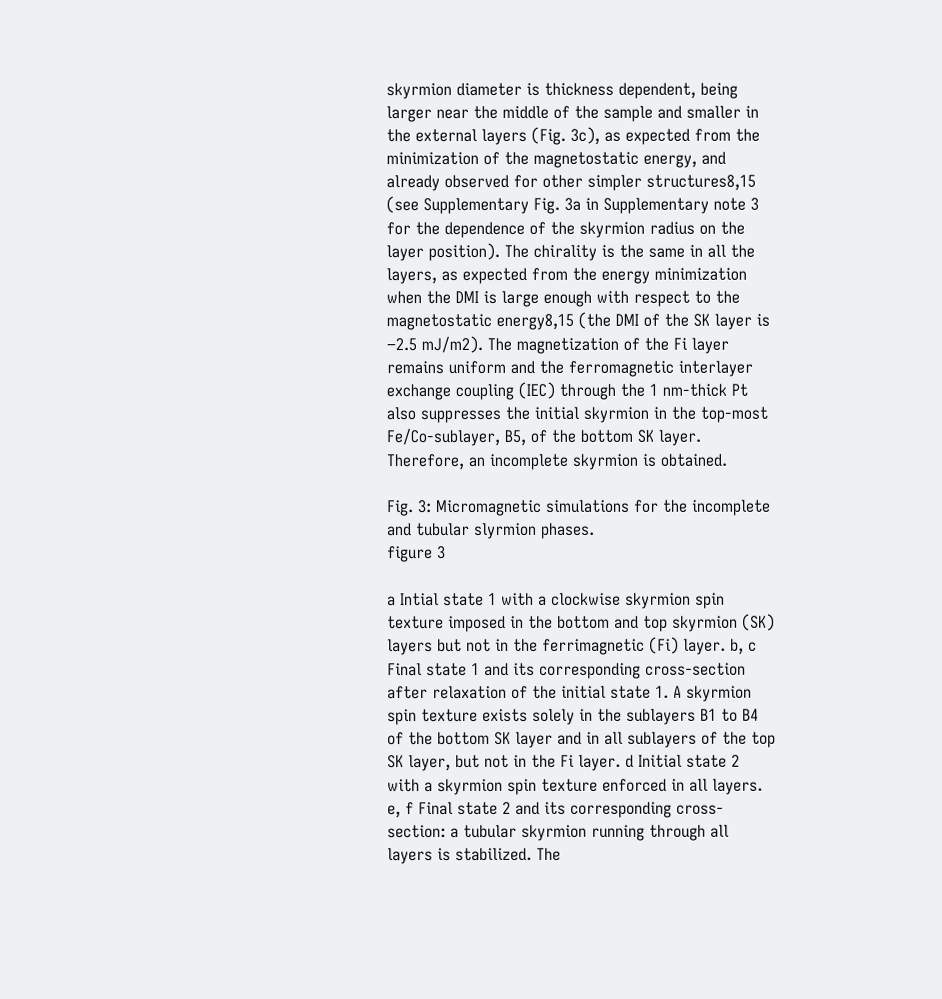skyrmion diameter is thickness dependent, being larger near the middle of the sample and smaller in the external layers (Fig. 3c), as expected from the minimization of the magnetostatic energy, and already observed for other simpler structures8,15 (see Supplementary Fig. 3a in Supplementary note 3 for the dependence of the skyrmion radius on the layer position). The chirality is the same in all the layers, as expected from the energy minimization when the DMI is large enough with respect to the magnetostatic energy8,15 (the DMI of the SK layer is  −2.5 mJ/m2). The magnetization of the Fi layer remains uniform and the ferromagnetic interlayer exchange coupling (IEC) through the 1 nm-thick Pt also suppresses the initial skyrmion in the top-most Fe/Co-sublayer, B5, of the bottom SK layer. Therefore, an incomplete skyrmion is obtained.

Fig. 3: Micromagnetic simulations for the incomplete and tubular slyrmion phases.
figure 3

a Intial state 1 with a clockwise skyrmion spin texture imposed in the bottom and top skyrmion (SK) layers but not in the ferrimagnetic (Fi) layer. b, c Final state 1 and its corresponding cross-section after relaxation of the initial state 1. A skyrmion spin texture exists solely in the sublayers B1 to B4 of the bottom SK layer and in all sublayers of the top SK layer, but not in the Fi layer. d Initial state 2 with a skyrmion spin texture enforced in all layers. e, f Final state 2 and its corresponding cross-section: a tubular skyrmion running through all layers is stabilized. The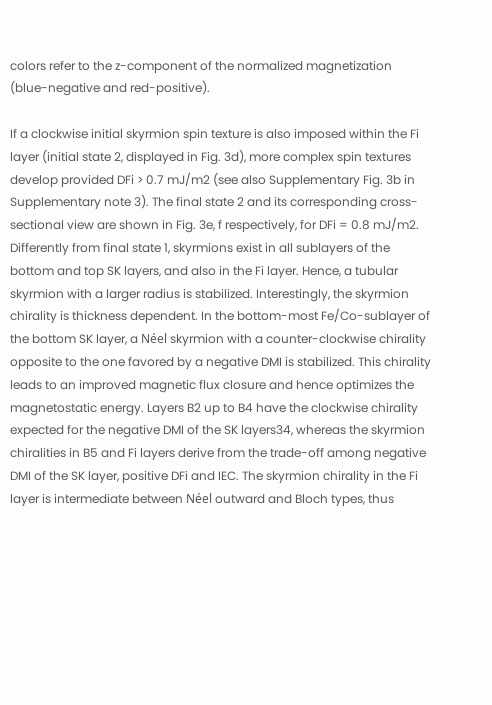colors refer to the z-component of the normalized magnetization (blue-negative and red-positive).

If a clockwise initial skyrmion spin texture is also imposed within the Fi layer (initial state 2, displayed in Fig. 3d), more complex spin textures develop provided DFi > 0.7 mJ/m2 (see also Supplementary Fig. 3b in Supplementary note 3). The final state 2 and its corresponding cross-sectional view are shown in Fig. 3e, f respectively, for DFi = 0.8 mJ/m2. Differently from final state 1, skyrmions exist in all sublayers of the bottom and top SK layers, and also in the Fi layer. Hence, a tubular skyrmion with a larger radius is stabilized. Interestingly, the skyrmion chirality is thickness dependent. In the bottom-most Fe/Co-sublayer of the bottom SK layer, a Néel skyrmion with a counter-clockwise chirality opposite to the one favored by a negative DMI is stabilized. This chirality leads to an improved magnetic flux closure and hence optimizes the magnetostatic energy. Layers B2 up to B4 have the clockwise chirality expected for the negative DMI of the SK layers34, whereas the skyrmion chiralities in B5 and Fi layers derive from the trade-off among negative DMI of the SK layer, positive DFi and IEC. The skyrmion chirality in the Fi layer is intermediate between Néel outward and Bloch types, thus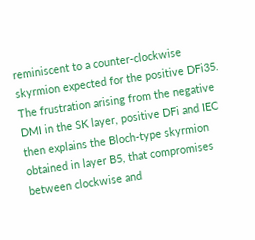reminiscent to a counter-clockwise skyrmion expected for the positive DFi35. The frustration arising from the negative DMI in the SK layer, positive DFi and IEC then explains the Bloch-type skyrmion obtained in layer B5, that compromises between clockwise and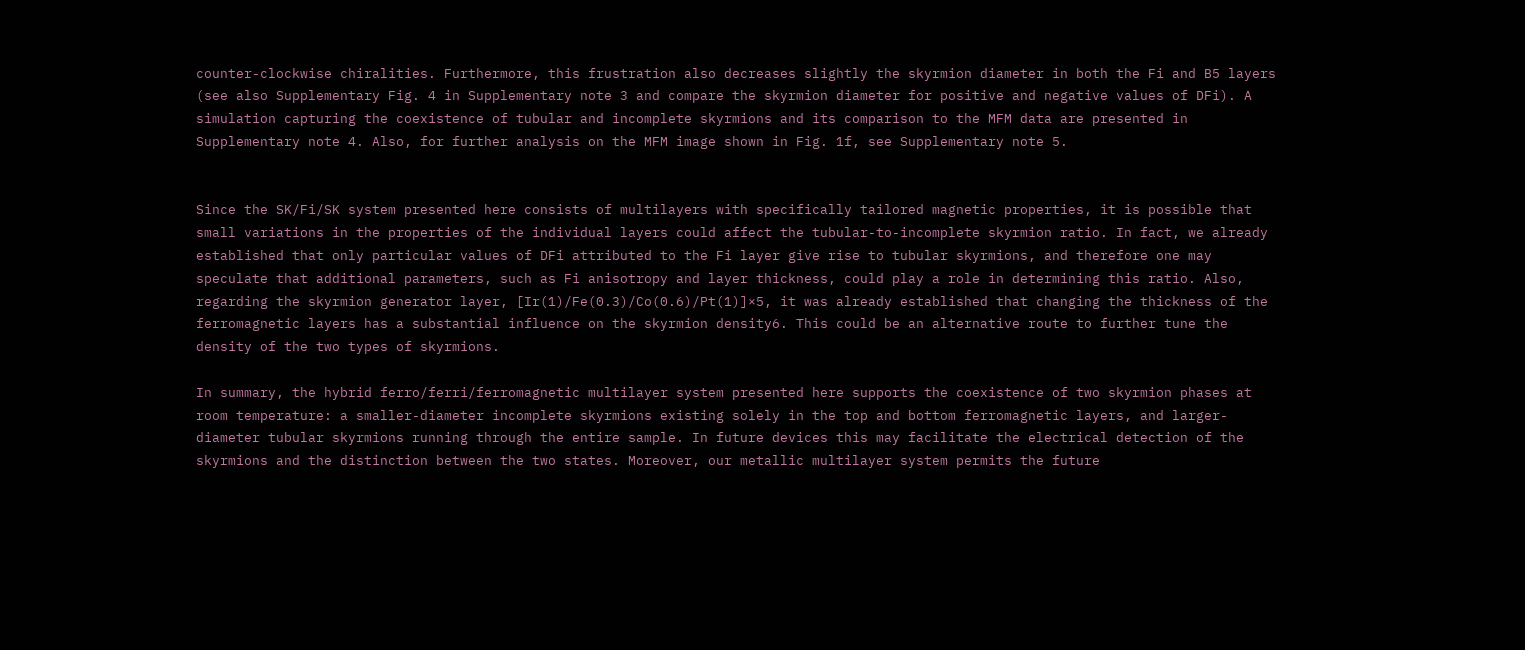counter-clockwise chiralities. Furthermore, this frustration also decreases slightly the skyrmion diameter in both the Fi and B5 layers (see also Supplementary Fig. 4 in Supplementary note 3 and compare the skyrmion diameter for positive and negative values of DFi). A simulation capturing the coexistence of tubular and incomplete skyrmions and its comparison to the MFM data are presented in Supplementary note 4. Also, for further analysis on the MFM image shown in Fig. 1f, see Supplementary note 5.


Since the SK/Fi/SK system presented here consists of multilayers with specifically tailored magnetic properties, it is possible that small variations in the properties of the individual layers could affect the tubular-to-incomplete skyrmion ratio. In fact, we already established that only particular values of DFi attributed to the Fi layer give rise to tubular skyrmions, and therefore one may speculate that additional parameters, such as Fi anisotropy and layer thickness, could play a role in determining this ratio. Also, regarding the skyrmion generator layer, [Ir(1)/Fe(0.3)/Co(0.6)/Pt(1)]×5, it was already established that changing the thickness of the ferromagnetic layers has a substantial influence on the skyrmion density6. This could be an alternative route to further tune the density of the two types of skyrmions.

In summary, the hybrid ferro/ferri/ferromagnetic multilayer system presented here supports the coexistence of two skyrmion phases at room temperature: a smaller-diameter incomplete skyrmions existing solely in the top and bottom ferromagnetic layers, and larger-diameter tubular skyrmions running through the entire sample. In future devices this may facilitate the electrical detection of the skyrmions and the distinction between the two states. Moreover, our metallic multilayer system permits the future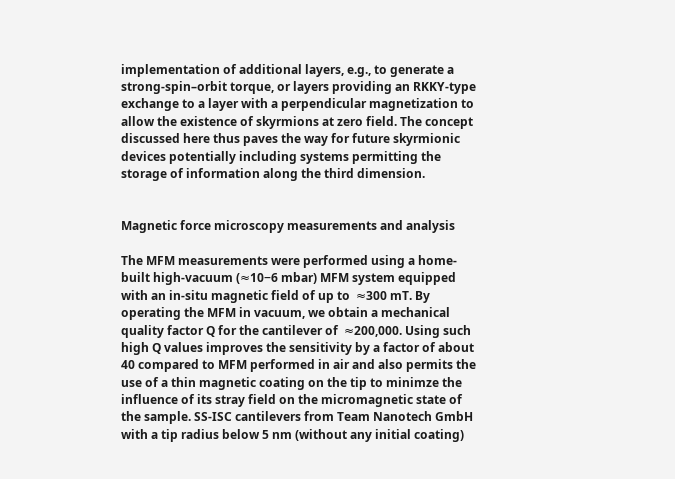implementation of additional layers, e.g., to generate a strong-spin–orbit torque, or layers providing an RKKY-type exchange to a layer with a perpendicular magnetization to allow the existence of skyrmions at zero field. The concept discussed here thus paves the way for future skyrmionic devices potentially including systems permitting the storage of information along the third dimension.


Magnetic force microscopy measurements and analysis

The MFM measurements were performed using a home-built high-vacuum (≈10−6 mbar) MFM system equipped with an in-situ magnetic field of up to  ≈300 mT. By operating the MFM in vacuum, we obtain a mechanical quality factor Q for the cantilever of  ≈200,000. Using such high Q values improves the sensitivity by a factor of about 40 compared to MFM performed in air and also permits the use of a thin magnetic coating on the tip to minimze the influence of its stray field on the micromagnetic state of the sample. SS-ISC cantilevers from Team Nanotech GmbH with a tip radius below 5 nm (without any initial coating)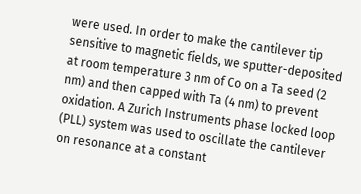were used. In order to make the cantilever tip sensitive to magnetic fields, we sputter-deposited at room temperature 3 nm of Co on a Ta seed (2 nm) and then capped with Ta (4 nm) to prevent oxidation. A Zurich Instruments phase locked loop (PLL) system was used to oscillate the cantilever on resonance at a constant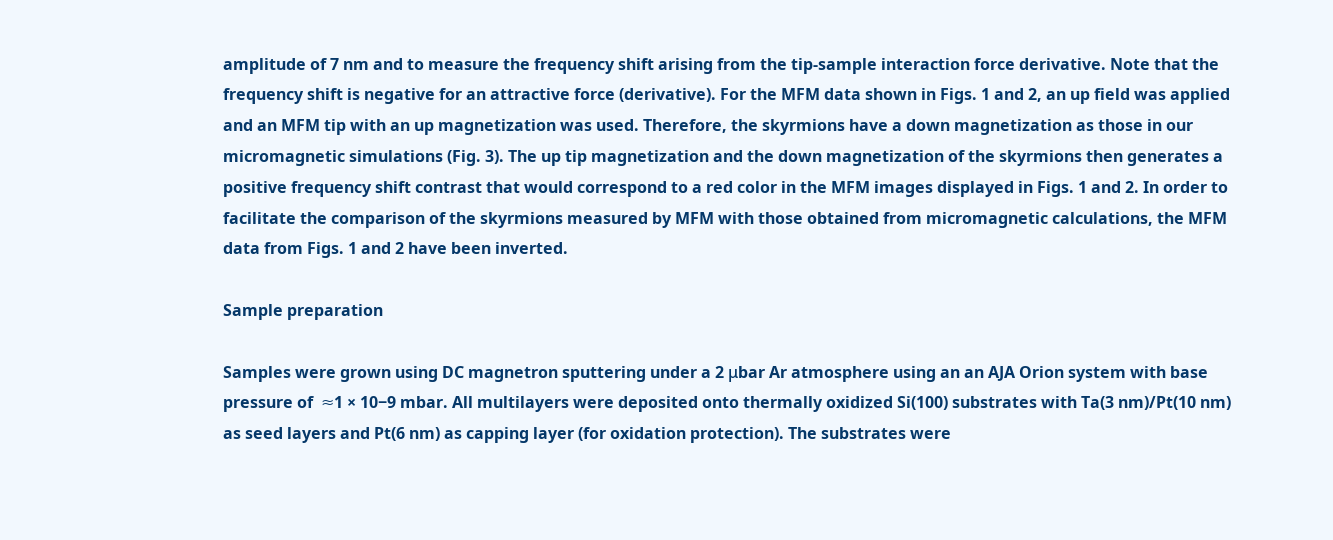amplitude of 7 nm and to measure the frequency shift arising from the tip-sample interaction force derivative. Note that the frequency shift is negative for an attractive force (derivative). For the MFM data shown in Figs. 1 and 2, an up field was applied and an MFM tip with an up magnetization was used. Therefore, the skyrmions have a down magnetization as those in our micromagnetic simulations (Fig. 3). The up tip magnetization and the down magnetization of the skyrmions then generates a positive frequency shift contrast that would correspond to a red color in the MFM images displayed in Figs. 1 and 2. In order to facilitate the comparison of the skyrmions measured by MFM with those obtained from micromagnetic calculations, the MFM data from Figs. 1 and 2 have been inverted.

Sample preparation

Samples were grown using DC magnetron sputtering under a 2 μbar Ar atmosphere using an an AJA Orion system with base pressure of  ≈1 × 10−9 mbar. All multilayers were deposited onto thermally oxidized Si(100) substrates with Ta(3 nm)/Pt(10 nm) as seed layers and Pt(6 nm) as capping layer (for oxidation protection). The substrates were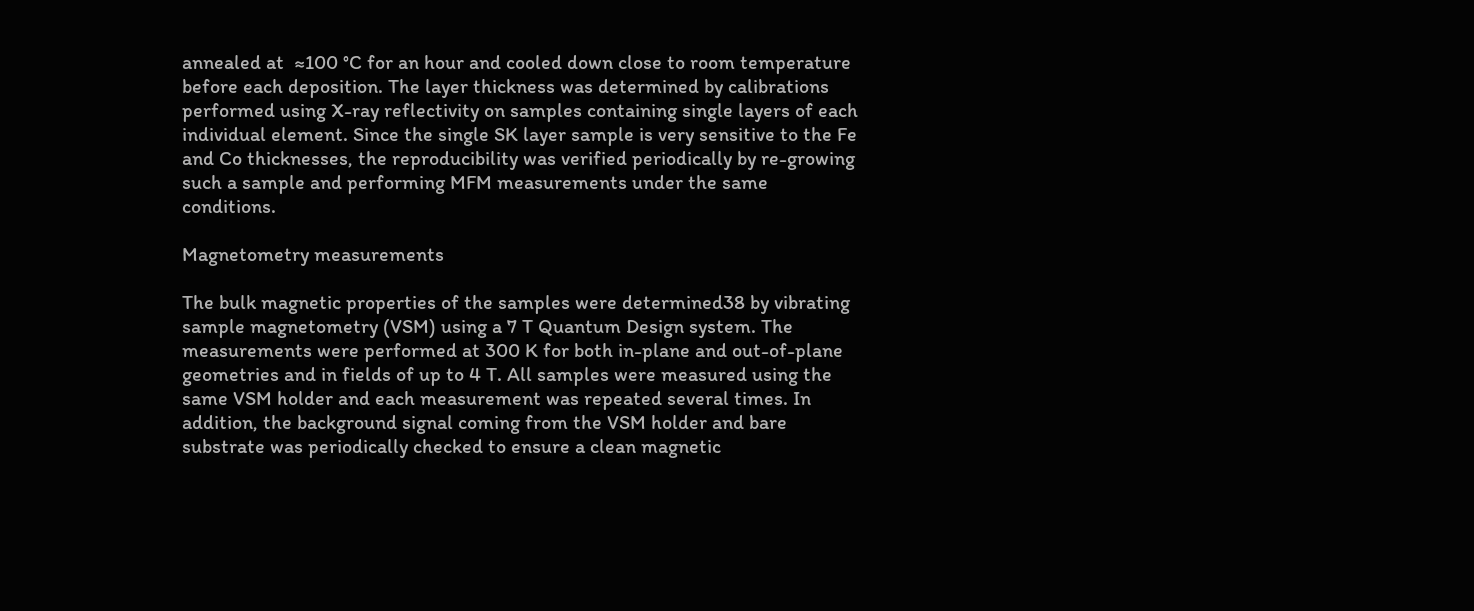annealed at  ≈100 °C for an hour and cooled down close to room temperature before each deposition. The layer thickness was determined by calibrations performed using X-ray reflectivity on samples containing single layers of each individual element. Since the single SK layer sample is very sensitive to the Fe and Co thicknesses, the reproducibility was verified periodically by re-growing such a sample and performing MFM measurements under the same conditions.

Magnetometry measurements

The bulk magnetic properties of the samples were determined38 by vibrating sample magnetometry (VSM) using a 7 T Quantum Design system. The measurements were performed at 300 K for both in-plane and out-of-plane geometries and in fields of up to 4 T. All samples were measured using the same VSM holder and each measurement was repeated several times. In addition, the background signal coming from the VSM holder and bare substrate was periodically checked to ensure a clean magnetic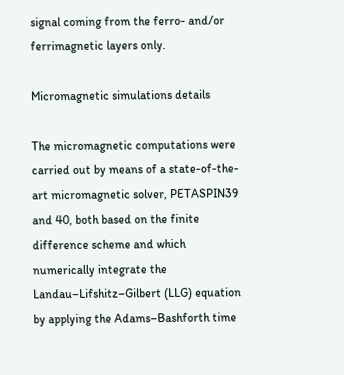signal coming from the ferro- and/or ferrimagnetic layers only.

Micromagnetic simulations details

The micromagnetic computations were carried out by means of a state-of-the-art micromagnetic solver, PETASPIN39 and 40, both based on the finite difference scheme and which numerically integrate the Landau–Lifshitz–Gilbert (LLG) equation by applying the Adams–Bashforth time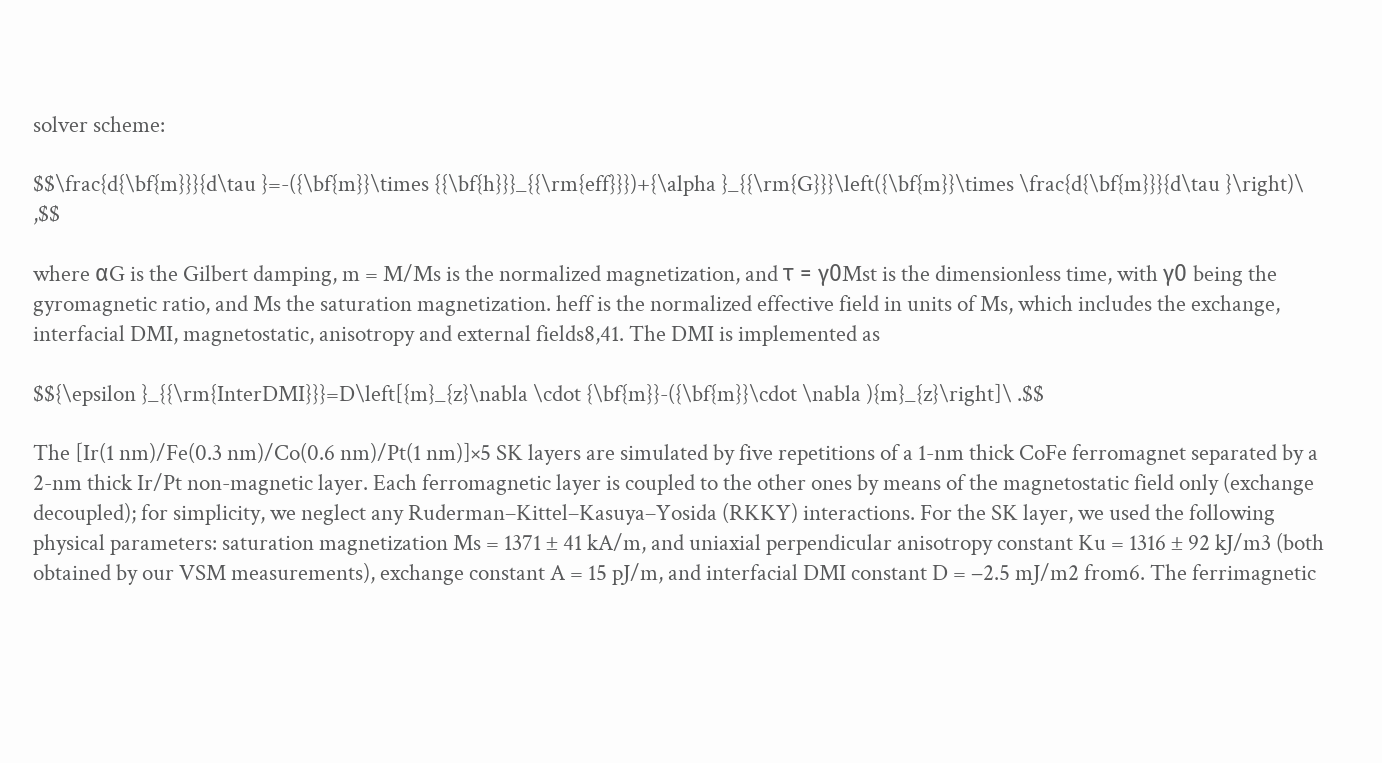solver scheme:

$$\frac{d{\bf{m}}}{d\tau }=-({\bf{m}}\times {{\bf{h}}}_{{\rm{eff}}})+{\alpha }_{{\rm{G}}}\left({\bf{m}}\times \frac{d{\bf{m}}}{d\tau }\right)\ ,$$

where αG is the Gilbert damping, m = M/Ms is the normalized magnetization, and τ = γ0Mst is the dimensionless time, with γ0 being the gyromagnetic ratio, and Ms the saturation magnetization. heff is the normalized effective field in units of Ms, which includes the exchange, interfacial DMI, magnetostatic, anisotropy and external fields8,41. The DMI is implemented as

$${\epsilon }_{{\rm{InterDMI}}}=D\left[{m}_{z}\nabla \cdot {\bf{m}}-({\bf{m}}\cdot \nabla ){m}_{z}\right]\ .$$

The [Ir(1 nm)/Fe(0.3 nm)/Co(0.6 nm)/Pt(1 nm)]×5 SK layers are simulated by five repetitions of a 1-nm thick CoFe ferromagnet separated by a 2-nm thick Ir/Pt non-magnetic layer. Each ferromagnetic layer is coupled to the other ones by means of the magnetostatic field only (exchange decoupled); for simplicity, we neglect any Ruderman–Kittel–Kasuya–Yosida (RKKY) interactions. For the SK layer, we used the following physical parameters: saturation magnetization Ms = 1371 ± 41 kA/m, and uniaxial perpendicular anisotropy constant Ku = 1316 ± 92 kJ/m3 (both obtained by our VSM measurements), exchange constant A = 15 pJ/m, and interfacial DMI constant D = −2.5 mJ/m2 from6. The ferrimagnetic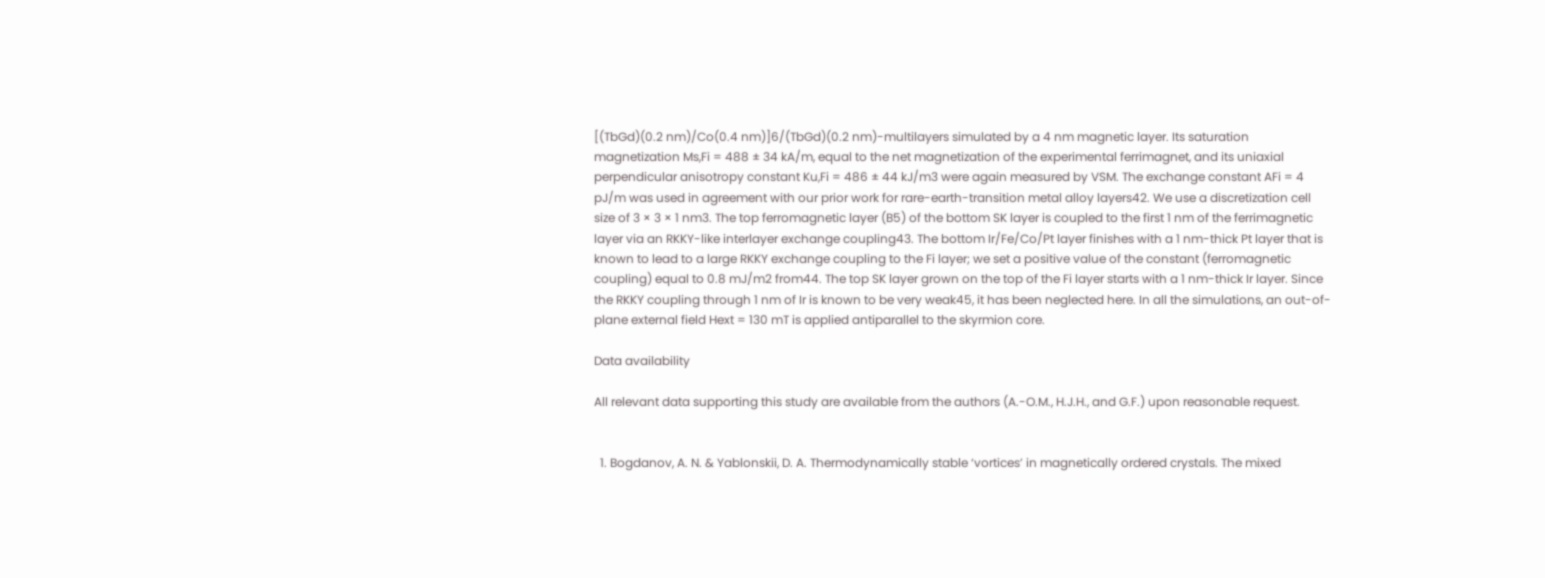[(TbGd)(0.2 nm)/Co(0.4 nm)]6/(TbGd)(0.2 nm)-multilayers simulated by a 4 nm magnetic layer. Its saturation magnetization Ms,Fi = 488 ± 34 kA/m, equal to the net magnetization of the experimental ferrimagnet, and its uniaxial perpendicular anisotropy constant Ku,Fi = 486 ± 44 kJ/m3 were again measured by VSM. The exchange constant AFi = 4 pJ/m was used in agreement with our prior work for rare-earth-transition metal alloy layers42. We use a discretization cell size of 3 × 3 × 1 nm3. The top ferromagnetic layer (B5) of the bottom SK layer is coupled to the first 1 nm of the ferrimagnetic layer via an RKKY-like interlayer exchange coupling43. The bottom Ir/Fe/Co/Pt layer finishes with a 1 nm-thick Pt layer that is known to lead to a large RKKY exchange coupling to the Fi layer; we set a positive value of the constant (ferromagnetic coupling) equal to 0.8 mJ/m2 from44. The top SK layer grown on the top of the Fi layer starts with a 1 nm-thick Ir layer. Since the RKKY coupling through 1 nm of Ir is known to be very weak45, it has been neglected here. In all the simulations, an out-of-plane external field Hext = 130 mT is applied antiparallel to the skyrmion core.

Data availability

All relevant data supporting this study are available from the authors (A.-O.M., H.J.H., and G.F.) upon reasonable request.


  1. Bogdanov, A. N. & Yablonskii, D. A. Thermodynamically stable ‘vortices’ in magnetically ordered crystals. The mixed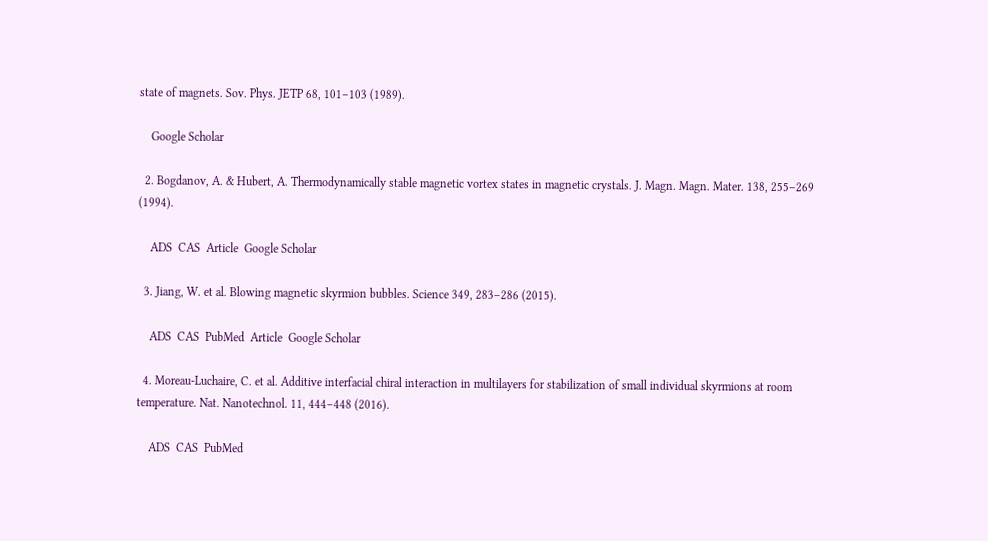state of magnets. Sov. Phys. JETP 68, 101–103 (1989).

    Google Scholar

  2. Bogdanov, A. & Hubert, A. Thermodynamically stable magnetic vortex states in magnetic crystals. J. Magn. Magn. Mater. 138, 255–269 (1994).

    ADS  CAS  Article  Google Scholar

  3. Jiang, W. et al. Blowing magnetic skyrmion bubbles. Science 349, 283–286 (2015).

    ADS  CAS  PubMed  Article  Google Scholar

  4. Moreau-Luchaire, C. et al. Additive interfacial chiral interaction in multilayers for stabilization of small individual skyrmions at room temperature. Nat. Nanotechnol. 11, 444–448 (2016).

    ADS  CAS  PubMed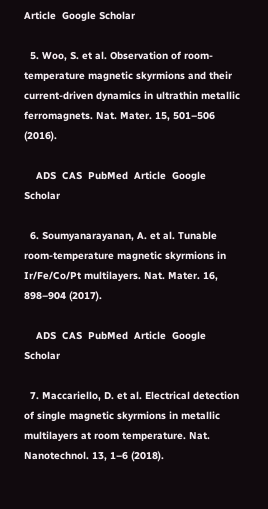Article  Google Scholar

  5. Woo, S. et al. Observation of room-temperature magnetic skyrmions and their current-driven dynamics in ultrathin metallic ferromagnets. Nat. Mater. 15, 501–506 (2016).

    ADS  CAS  PubMed  Article  Google Scholar

  6. Soumyanarayanan, A. et al. Tunable room-temperature magnetic skyrmions in Ir/Fe/Co/Pt multilayers. Nat. Mater. 16, 898–904 (2017).

    ADS  CAS  PubMed  Article  Google Scholar

  7. Maccariello, D. et al. Electrical detection of single magnetic skyrmions in metallic multilayers at room temperature. Nat. Nanotechnol. 13, 1–6 (2018).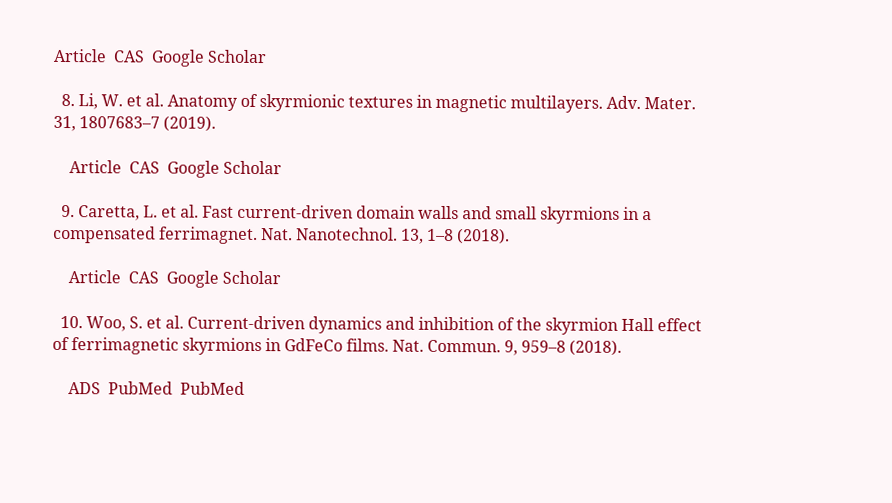Article  CAS  Google Scholar

  8. Li, W. et al. Anatomy of skyrmionic textures in magnetic multilayers. Adv. Mater. 31, 1807683–7 (2019).

    Article  CAS  Google Scholar

  9. Caretta, L. et al. Fast current-driven domain walls and small skyrmions in a compensated ferrimagnet. Nat. Nanotechnol. 13, 1–8 (2018).

    Article  CAS  Google Scholar

  10. Woo, S. et al. Current-driven dynamics and inhibition of the skyrmion Hall effect of ferrimagnetic skyrmions in GdFeCo films. Nat. Commun. 9, 959–8 (2018).

    ADS  PubMed  PubMed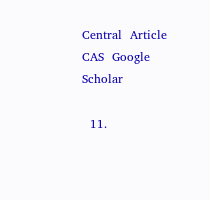Central  Article  CAS  Google Scholar

  11.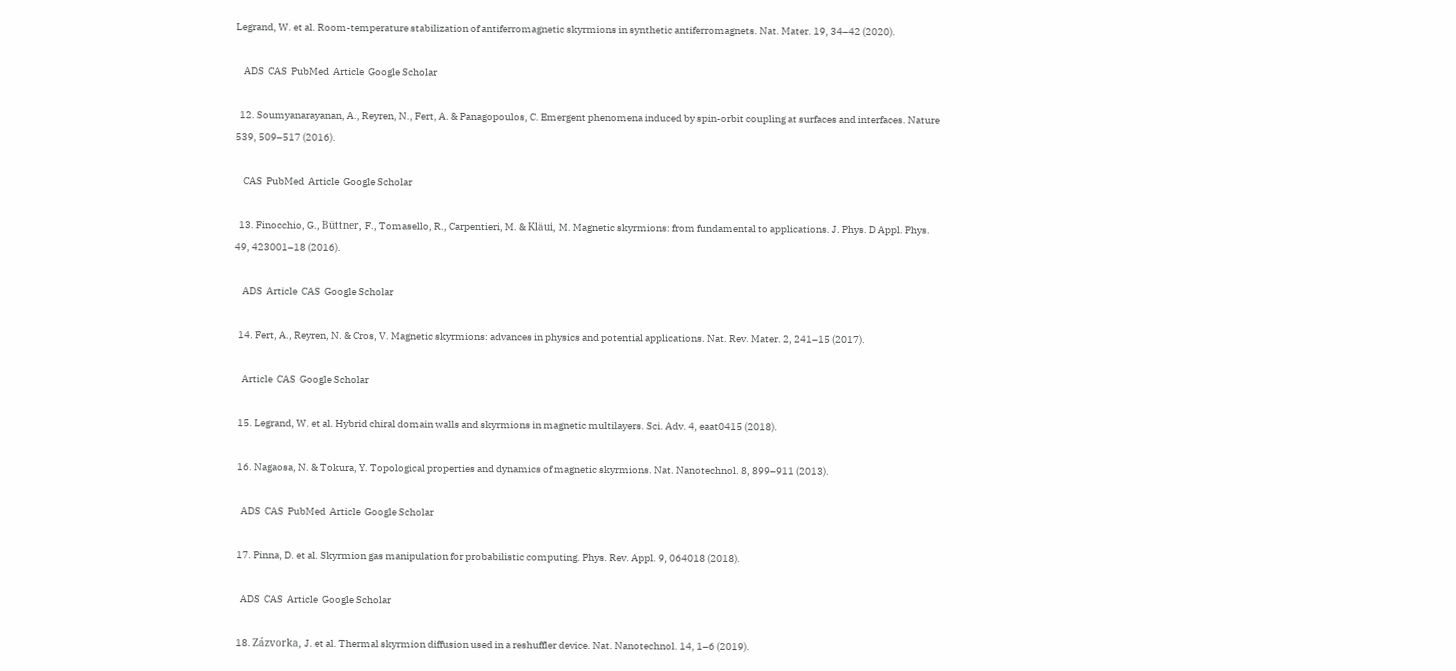Legrand, W. et al. Room-temperature stabilization of antiferromagnetic skyrmions in synthetic antiferromagnets. Nat. Mater. 19, 34–42 (2020).

    ADS  CAS  PubMed  Article  Google Scholar

  12. Soumyanarayanan, A., Reyren, N., Fert, A. & Panagopoulos, C. Emergent phenomena induced by spin-orbit coupling at surfaces and interfaces. Nature 539, 509–517 (2016).

    CAS  PubMed  Article  Google Scholar

  13. Finocchio, G., Büttner, F., Tomasello, R., Carpentieri, M. & Kläui, M. Magnetic skyrmions: from fundamental to applications. J. Phys. D Appl. Phys. 49, 423001–18 (2016).

    ADS  Article  CAS  Google Scholar

  14. Fert, A., Reyren, N. & Cros, V. Magnetic skyrmions: advances in physics and potential applications. Nat. Rev. Mater. 2, 241–15 (2017).

    Article  CAS  Google Scholar

  15. Legrand, W. et al. Hybrid chiral domain walls and skyrmions in magnetic multilayers. Sci. Adv. 4, eaat0415 (2018).

  16. Nagaosa, N. & Tokura, Y. Topological properties and dynamics of magnetic skyrmions. Nat. Nanotechnol. 8, 899–911 (2013).

    ADS  CAS  PubMed  Article  Google Scholar

  17. Pinna, D. et al. Skyrmion gas manipulation for probabilistic computing. Phys. Rev. Appl. 9, 064018 (2018).

    ADS  CAS  Article  Google Scholar

  18. Zázvorka, J. et al. Thermal skyrmion diffusion used in a reshuffler device. Nat. Nanotechnol. 14, 1–6 (2019).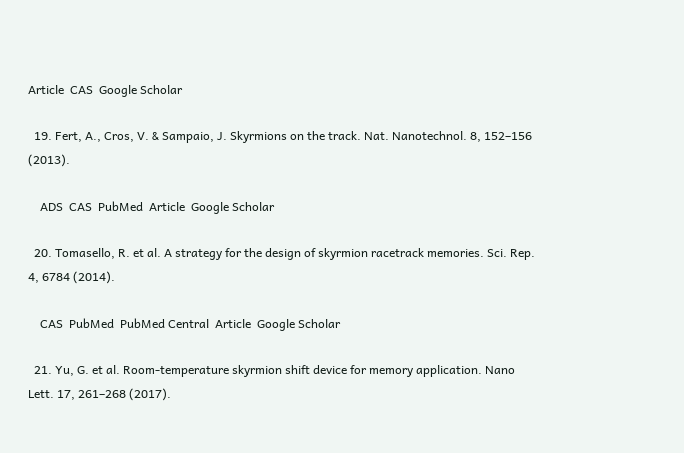Article  CAS  Google Scholar

  19. Fert, A., Cros, V. & Sampaio, J. Skyrmions on the track. Nat. Nanotechnol. 8, 152–156 (2013).

    ADS  CAS  PubMed  Article  Google Scholar

  20. Tomasello, R. et al. A strategy for the design of skyrmion racetrack memories. Sci. Rep. 4, 6784 (2014).

    CAS  PubMed  PubMed Central  Article  Google Scholar

  21. Yu, G. et al. Room-temperature skyrmion shift device for memory application. Nano Lett. 17, 261–268 (2017).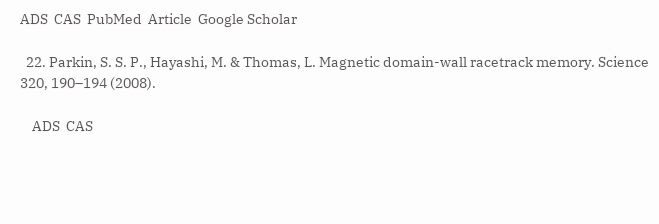ADS  CAS  PubMed  Article  Google Scholar

  22. Parkin, S. S. P., Hayashi, M. & Thomas, L. Magnetic domain-wall racetrack memory. Science 320, 190–194 (2008).

    ADS  CAS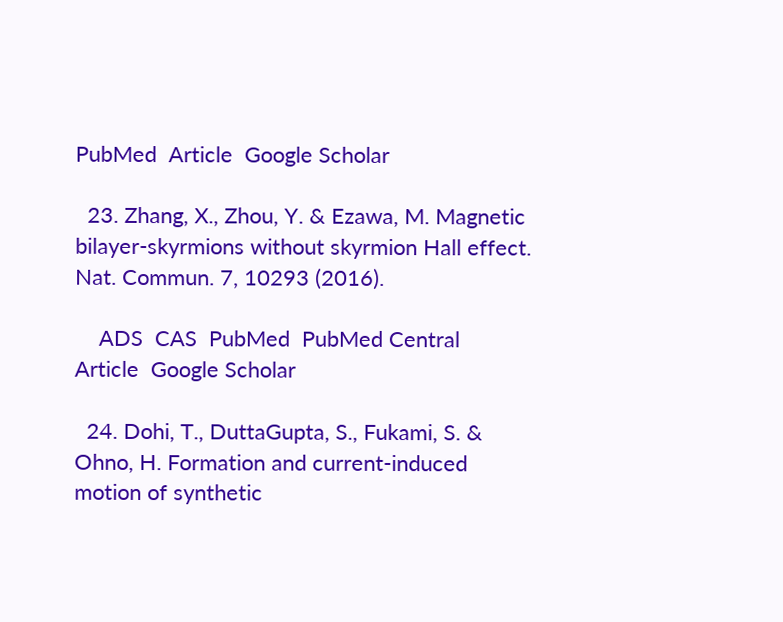PubMed  Article  Google Scholar

  23. Zhang, X., Zhou, Y. & Ezawa, M. Magnetic bilayer-skyrmions without skyrmion Hall effect. Nat. Commun. 7, 10293 (2016).

    ADS  CAS  PubMed  PubMed Central  Article  Google Scholar

  24. Dohi, T., DuttaGupta, S., Fukami, S. & Ohno, H. Formation and current-induced motion of synthetic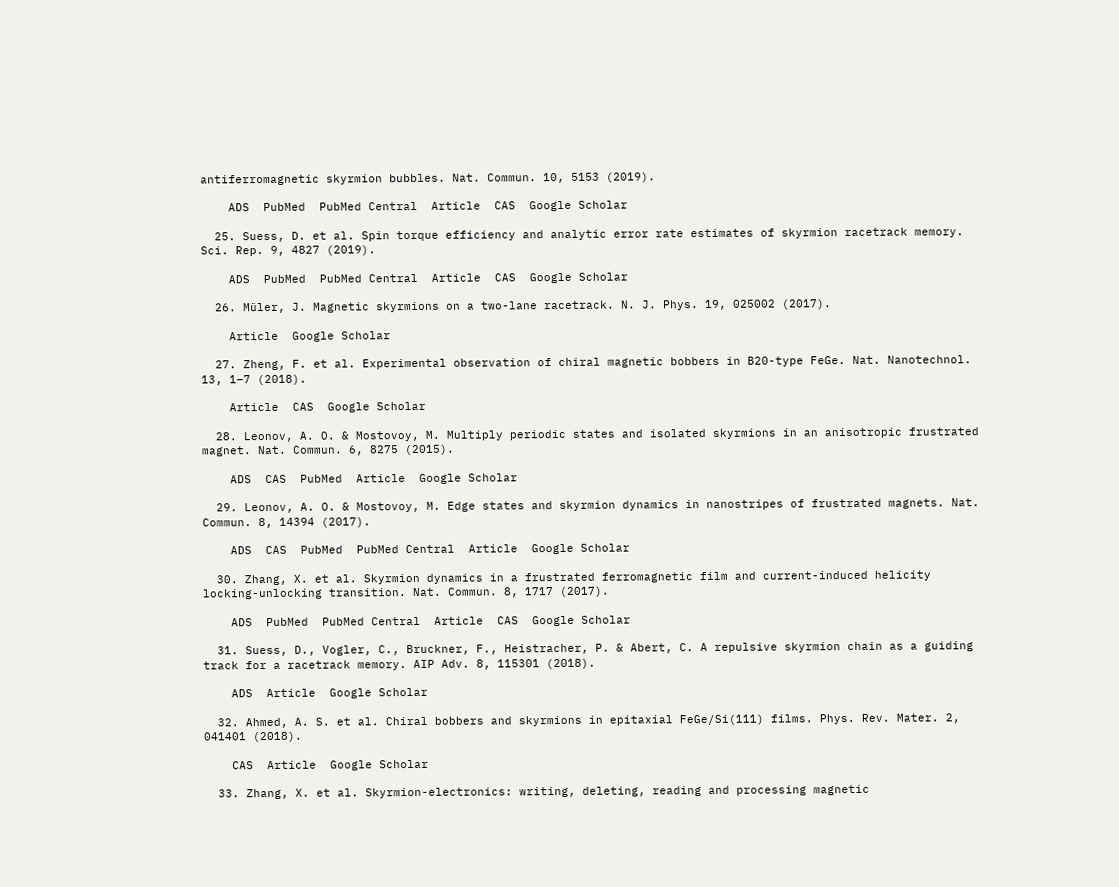antiferromagnetic skyrmion bubbles. Nat. Commun. 10, 5153 (2019).

    ADS  PubMed  PubMed Central  Article  CAS  Google Scholar

  25. Suess, D. et al. Spin torque efficiency and analytic error rate estimates of skyrmion racetrack memory. Sci. Rep. 9, 4827 (2019).

    ADS  PubMed  PubMed Central  Article  CAS  Google Scholar

  26. Müler, J. Magnetic skyrmions on a two-lane racetrack. N. J. Phys. 19, 025002 (2017).

    Article  Google Scholar

  27. Zheng, F. et al. Experimental observation of chiral magnetic bobbers in B20-type FeGe. Nat. Nanotechnol. 13, 1–7 (2018).

    Article  CAS  Google Scholar

  28. Leonov, A. O. & Mostovoy, M. Multiply periodic states and isolated skyrmions in an anisotropic frustrated magnet. Nat. Commun. 6, 8275 (2015).

    ADS  CAS  PubMed  Article  Google Scholar

  29. Leonov, A. O. & Mostovoy, M. Edge states and skyrmion dynamics in nanostripes of frustrated magnets. Nat. Commun. 8, 14394 (2017).

    ADS  CAS  PubMed  PubMed Central  Article  Google Scholar

  30. Zhang, X. et al. Skyrmion dynamics in a frustrated ferromagnetic film and current-induced helicity locking-unlocking transition. Nat. Commun. 8, 1717 (2017).

    ADS  PubMed  PubMed Central  Article  CAS  Google Scholar

  31. Suess, D., Vogler, C., Bruckner, F., Heistracher, P. & Abert, C. A repulsive skyrmion chain as a guiding track for a racetrack memory. AIP Adv. 8, 115301 (2018).

    ADS  Article  Google Scholar

  32. Ahmed, A. S. et al. Chiral bobbers and skyrmions in epitaxial FeGe/Si(111) films. Phys. Rev. Mater. 2, 041401 (2018).

    CAS  Article  Google Scholar

  33. Zhang, X. et al. Skyrmion-electronics: writing, deleting, reading and processing magnetic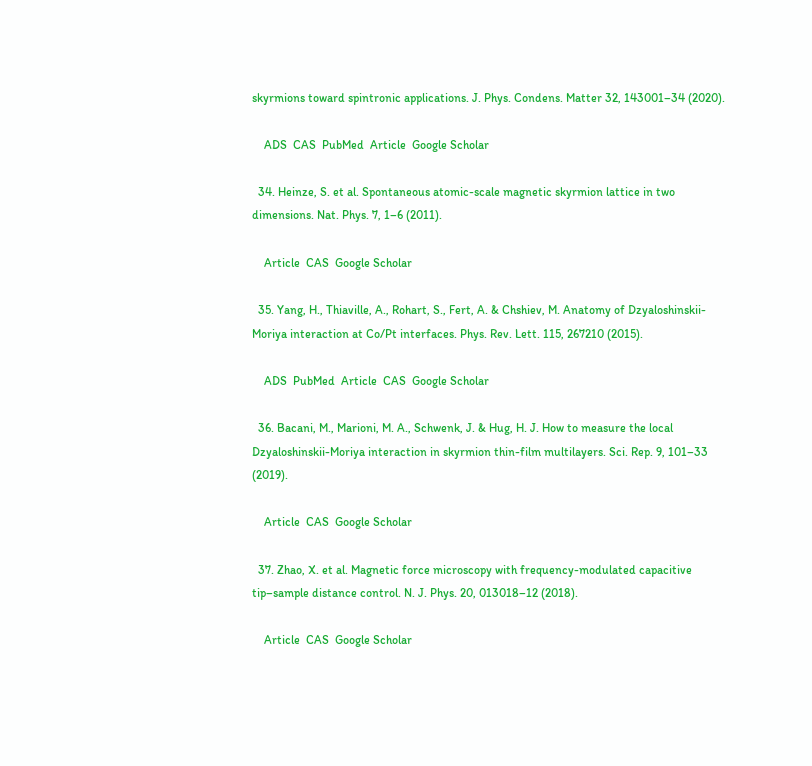skyrmions toward spintronic applications. J. Phys. Condens. Matter 32, 143001–34 (2020).

    ADS  CAS  PubMed  Article  Google Scholar

  34. Heinze, S. et al. Spontaneous atomic-scale magnetic skyrmion lattice in two dimensions. Nat. Phys. 7, 1–6 (2011).

    Article  CAS  Google Scholar

  35. Yang, H., Thiaville, A., Rohart, S., Fert, A. & Chshiev, M. Anatomy of Dzyaloshinskii-Moriya interaction at Co/Pt interfaces. Phys. Rev. Lett. 115, 267210 (2015).

    ADS  PubMed  Article  CAS  Google Scholar

  36. Bacani, M., Marioni, M. A., Schwenk, J. & Hug, H. J. How to measure the local Dzyaloshinskii-Moriya interaction in skyrmion thin-film multilayers. Sci. Rep. 9, 101–33 (2019).

    Article  CAS  Google Scholar

  37. Zhao, X. et al. Magnetic force microscopy with frequency-modulated capacitive tip–sample distance control. N. J. Phys. 20, 013018–12 (2018).

    Article  CAS  Google Scholar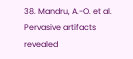38. Mandru, A.-O. et al. Pervasive artifacts revealed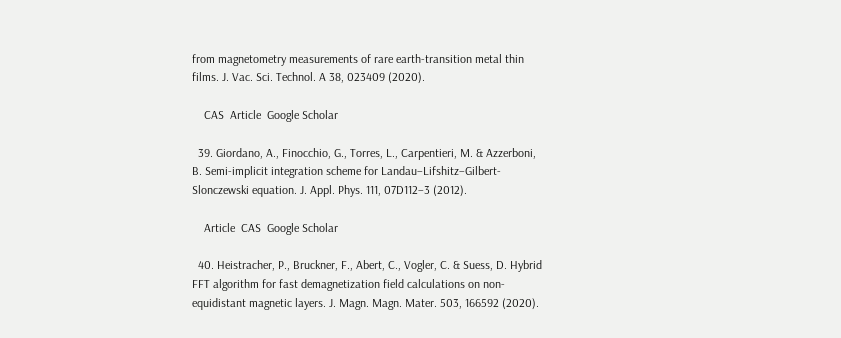from magnetometry measurements of rare earth-transition metal thin films. J. Vac. Sci. Technol. A 38, 023409 (2020).

    CAS  Article  Google Scholar

  39. Giordano, A., Finocchio, G., Torres, L., Carpentieri, M. & Azzerboni, B. Semi-implicit integration scheme for Landau–Lifshitz–Gilbert-Slonczewski equation. J. Appl. Phys. 111, 07D112–3 (2012).

    Article  CAS  Google Scholar

  40. Heistracher, P., Bruckner, F., Abert, C., Vogler, C. & Suess, D. Hybrid FFT algorithm for fast demagnetization field calculations on non-equidistant magnetic layers. J. Magn. Magn. Mater. 503, 166592 (2020).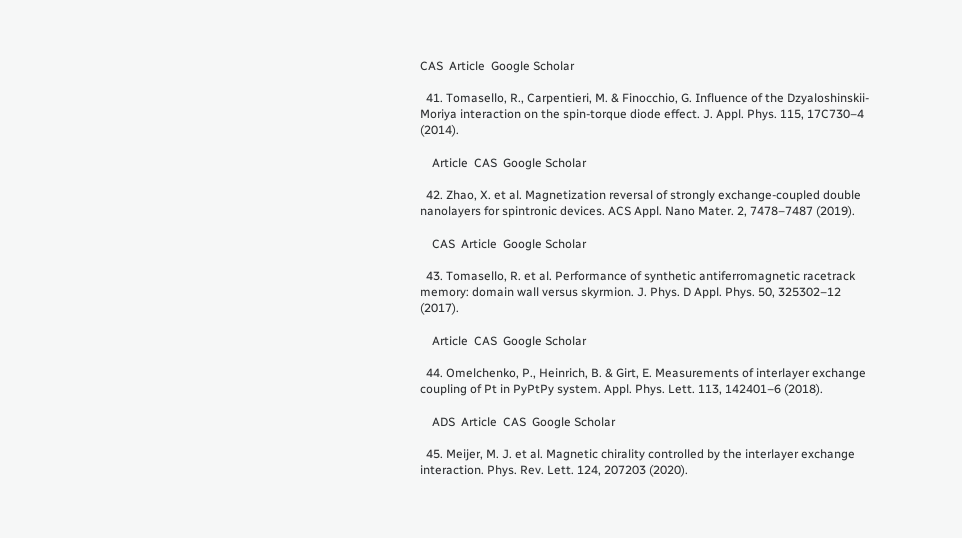CAS  Article  Google Scholar

  41. Tomasello, R., Carpentieri, M. & Finocchio, G. Influence of the Dzyaloshinskii-Moriya interaction on the spin-torque diode effect. J. Appl. Phys. 115, 17C730–4 (2014).

    Article  CAS  Google Scholar

  42. Zhao, X. et al. Magnetization reversal of strongly exchange-coupled double nanolayers for spintronic devices. ACS Appl. Nano Mater. 2, 7478–7487 (2019).

    CAS  Article  Google Scholar

  43. Tomasello, R. et al. Performance of synthetic antiferromagnetic racetrack memory: domain wall versus skyrmion. J. Phys. D Appl. Phys. 50, 325302–12 (2017).

    Article  CAS  Google Scholar

  44. Omelchenko, P., Heinrich, B. & Girt, E. Measurements of interlayer exchange coupling of Pt in PyPtPy system. Appl. Phys. Lett. 113, 142401–6 (2018).

    ADS  Article  CAS  Google Scholar

  45. Meijer, M. J. et al. Magnetic chirality controlled by the interlayer exchange interaction. Phys. Rev. Lett. 124, 207203 (2020).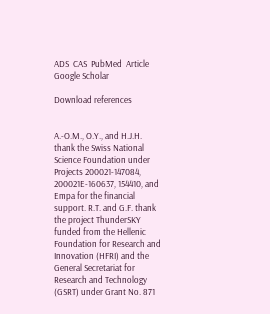ADS  CAS  PubMed  Article  Google Scholar

Download references


A.-O.M., O.Y., and H.J.H. thank the Swiss National Science Foundation under Projects 200021-147084, 200021E-160637, 154410, and Empa for the financial support. R.T. and G.F. thank the project ThunderSKY funded from the Hellenic Foundation for Research and Innovation (HFRI) and the General Secretariat for Research and Technology (GSRT) under Grant No. 871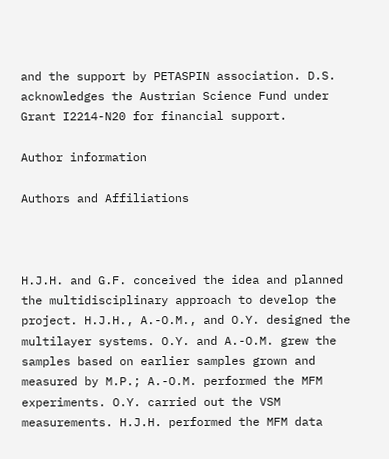and the support by PETASPIN association. D.S. acknowledges the Austrian Science Fund under Grant I2214-N20 for financial support.

Author information

Authors and Affiliations



H.J.H. and G.F. conceived the idea and planned the multidisciplinary approach to develop the project. H.J.H., A.-O.M., and O.Y. designed the multilayer systems. O.Y. and A.-O.M. grew the samples based on earlier samples grown and measured by M.P.; A.-O.M. performed the MFM experiments. O.Y. carried out the VSM measurements. H.J.H. performed the MFM data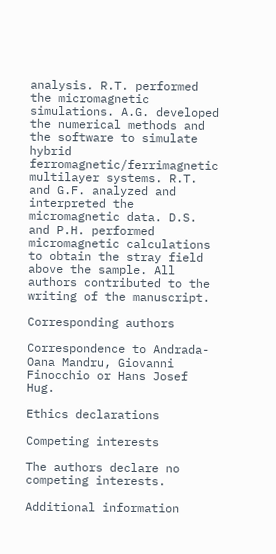analysis. R.T. performed the micromagnetic simulations. A.G. developed the numerical methods and the software to simulate hybrid ferromagnetic/ferrimagnetic multilayer systems. R.T. and G.F. analyzed and interpreted the micromagnetic data. D.S. and P.H. performed micromagnetic calculations to obtain the stray field above the sample. All authors contributed to the writing of the manuscript.

Corresponding authors

Correspondence to Andrada-Oana Mandru, Giovanni Finocchio or Hans Josef Hug.

Ethics declarations

Competing interests

The authors declare no competing interests.

Additional information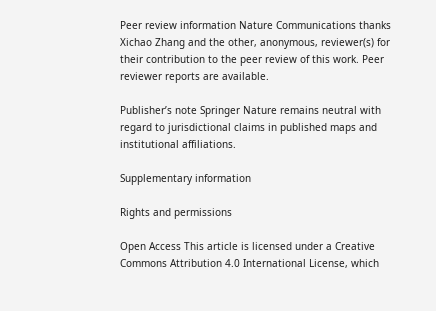Peer review information Nature Communications thanks Xichao Zhang and the other, anonymous, reviewer(s) for their contribution to the peer review of this work. Peer reviewer reports are available.

Publisher’s note Springer Nature remains neutral with regard to jurisdictional claims in published maps and institutional affiliations.

Supplementary information

Rights and permissions

Open Access This article is licensed under a Creative Commons Attribution 4.0 International License, which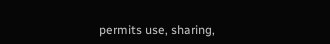permits use, sharing,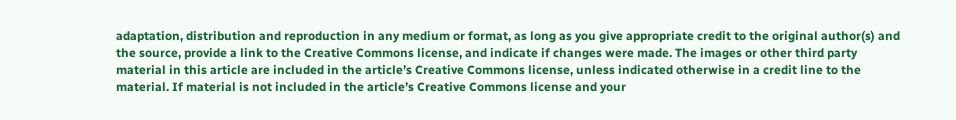adaptation, distribution and reproduction in any medium or format, as long as you give appropriate credit to the original author(s) and the source, provide a link to the Creative Commons license, and indicate if changes were made. The images or other third party material in this article are included in the article’s Creative Commons license, unless indicated otherwise in a credit line to the material. If material is not included in the article’s Creative Commons license and your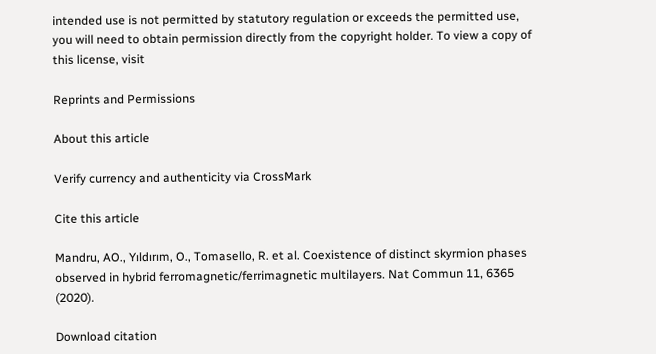intended use is not permitted by statutory regulation or exceeds the permitted use, you will need to obtain permission directly from the copyright holder. To view a copy of this license, visit

Reprints and Permissions

About this article

Verify currency and authenticity via CrossMark

Cite this article

Mandru, AO., Yıldırım, O., Tomasello, R. et al. Coexistence of distinct skyrmion phases observed in hybrid ferromagnetic/ferrimagnetic multilayers. Nat Commun 11, 6365 (2020).

Download citation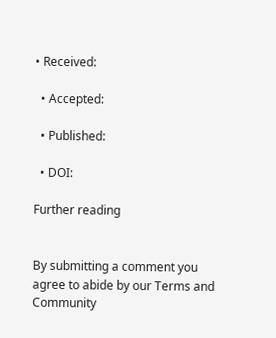• Received:

  • Accepted:

  • Published:

  • DOI:

Further reading


By submitting a comment you agree to abide by our Terms and Community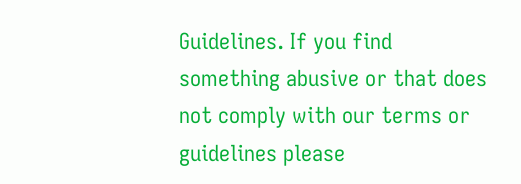Guidelines. If you find something abusive or that does not comply with our terms or guidelines please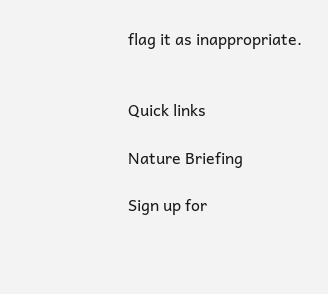flag it as inappropriate.


Quick links

Nature Briefing

Sign up for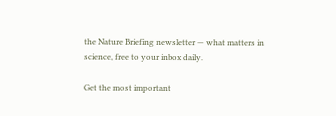the Nature Briefing newsletter — what matters in science, free to your inbox daily.

Get the most important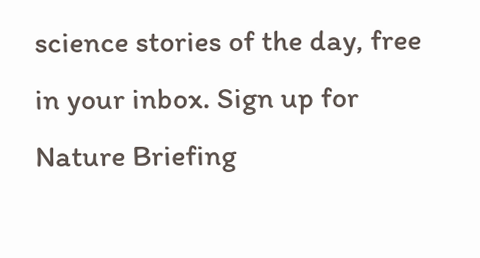science stories of the day, free in your inbox. Sign up for Nature Briefing